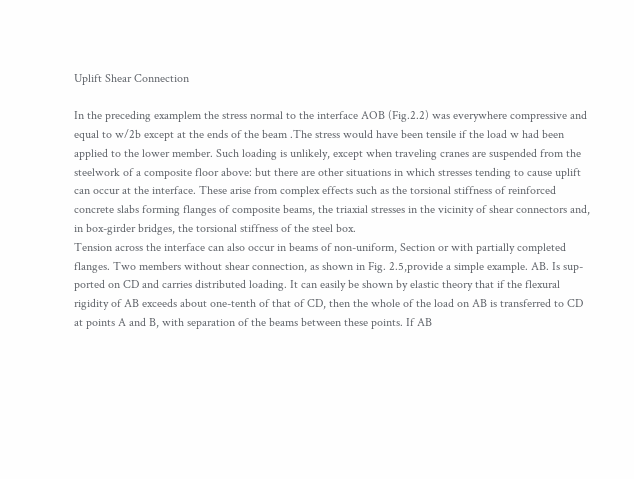Uplift Shear Connection

In the preceding examplem the stress normal to the interface AOB (Fig.2.2) was everywhere compressive and equal to w/2b except at the ends of the beam .The stress would have been tensile if the load w had been applied to the lower member. Such loading is unlikely, except when traveling cranes are suspended from the steelwork of a composite floor above: but there are other situations in which stresses tending to cause uplift can occur at the interface. These arise from complex effects such as the torsional stiffness of reinforced concrete slabs forming flanges of composite beams, the triaxial stresses in the vicinity of shear connectors and, in box-girder bridges, the torsional stiffness of the steel box.
Tension across the interface can also occur in beams of non-uniform, Section or with partially completed flanges. Two members without shear connection, as shown in Fig. 2.5,provide a simple example. AB. Is sup-ported on CD and carries distributed loading. It can easily be shown by elastic theory that if the flexural rigidity of AB exceeds about one-tenth of that of CD, then the whole of the load on AB is transferred to CD at points A and B, with separation of the beams between these points. If AB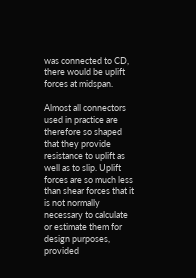was connected to CD, there would be uplift forces at midspan.

Almost all connectors used in practice are therefore so shaped that they provide resistance to uplift as well as to slip. Uplift forces are so much less than shear forces that it is not normally necessary to calculate or estimate them for design purposes, provided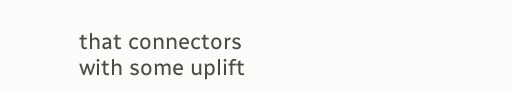that connectors with some uplift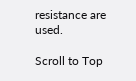resistance are used.

Scroll to Top